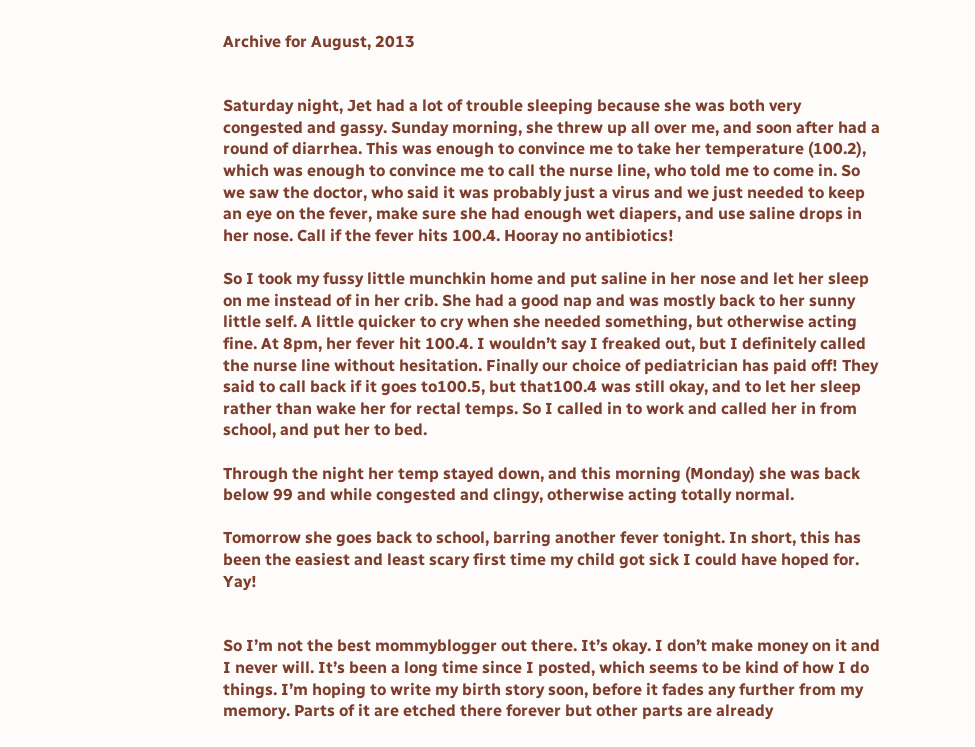Archive for August, 2013


Saturday night, Jet had a lot of trouble sleeping because she was both very congested and gassy. Sunday morning, she threw up all over me, and soon after had a round of diarrhea. This was enough to convince me to take her temperature (100.2), which was enough to convince me to call the nurse line, who told me to come in. So we saw the doctor, who said it was probably just a virus and we just needed to keep an eye on the fever, make sure she had enough wet diapers, and use saline drops in her nose. Call if the fever hits 100.4. Hooray no antibiotics!

So I took my fussy little munchkin home and put saline in her nose and let her sleep on me instead of in her crib. She had a good nap and was mostly back to her sunny little self. A little quicker to cry when she needed something, but otherwise acting fine. At 8pm, her fever hit 100.4. I wouldn’t say I freaked out, but I definitely called the nurse line without hesitation. Finally our choice of pediatrician has paid off! They said to call back if it goes to100.5, but that100.4 was still okay, and to let her sleep rather than wake her for rectal temps. So I called in to work and called her in from school, and put her to bed.

Through the night her temp stayed down, and this morning (Monday) she was back below 99 and while congested and clingy, otherwise acting totally normal.

Tomorrow she goes back to school, barring another fever tonight. In short, this has been the easiest and least scary first time my child got sick I could have hoped for. Yay!


So I’m not the best mommyblogger out there. It’s okay. I don’t make money on it and I never will. It’s been a long time since I posted, which seems to be kind of how I do things. I’m hoping to write my birth story soon, before it fades any further from my memory. Parts of it are etched there forever but other parts are already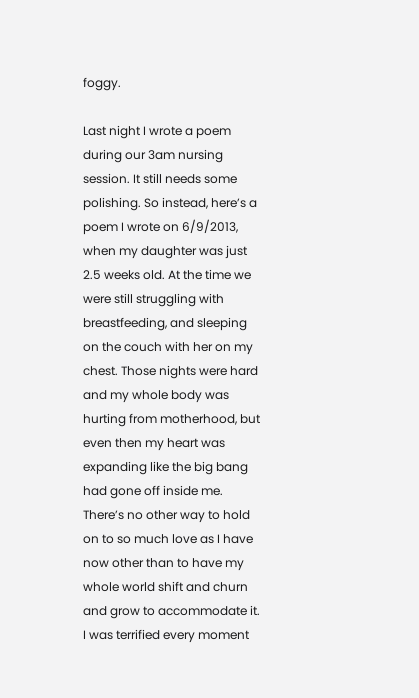foggy.

Last night I wrote a poem during our 3am nursing session. It still needs some polishing. So instead, here’s a poem I wrote on 6/9/2013, when my daughter was just 2.5 weeks old. At the time we were still struggling with breastfeeding, and sleeping on the couch with her on my chest. Those nights were hard and my whole body was hurting from motherhood, but even then my heart was expanding like the big bang had gone off inside me. There’s no other way to hold on to so much love as I have now other than to have my whole world shift and churn and grow to accommodate it. I was terrified every moment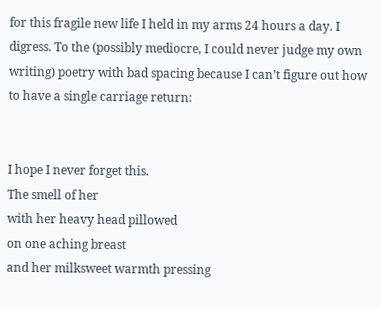for this fragile new life I held in my arms 24 hours a day. I digress. To the (possibly mediocre, I could never judge my own writing) poetry with bad spacing because I can’t figure out how to have a single carriage return:


I hope I never forget this.
The smell of her
with her heavy head pillowed
on one aching breast
and her milksweet warmth pressing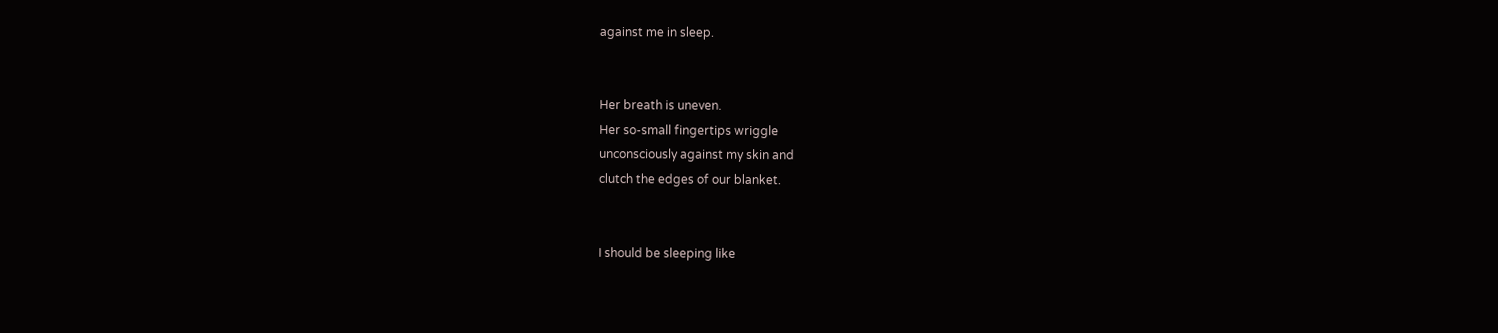against me in sleep.


Her breath is uneven.
Her so-small fingertips wriggle
unconsciously against my skin and
clutch the edges of our blanket.


I should be sleeping like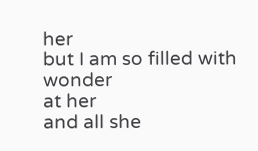her
but I am so filled with wonder
at her
and all she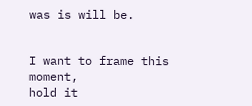was is will be.


I want to frame this moment,
hold it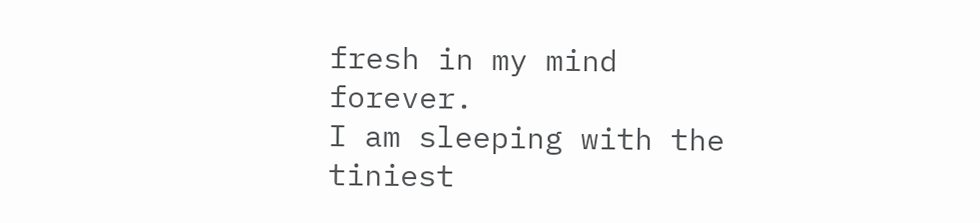fresh in my mind forever.
I am sleeping with the tiniest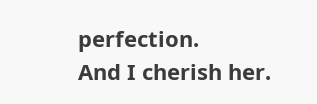perfection.
And I cherish her.